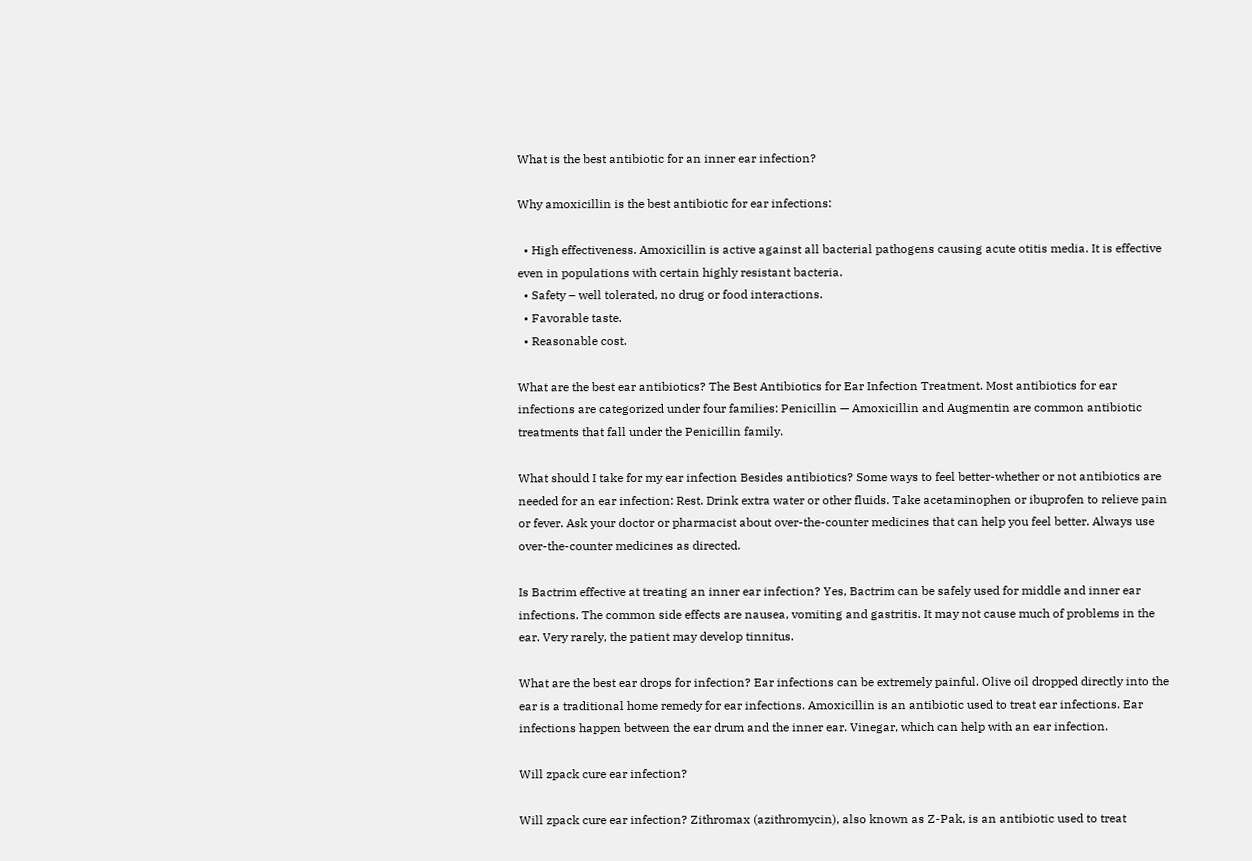What is the best antibiotic for an inner ear infection?

Why amoxicillin is the best antibiotic for ear infections:

  • High effectiveness. Amoxicillin is active against all bacterial pathogens causing acute otitis media. It is effective even in populations with certain highly resistant bacteria.
  • Safety – well tolerated, no drug or food interactions.
  • Favorable taste.
  • Reasonable cost.

What are the best ear antibiotics? The Best Antibiotics for Ear Infection Treatment. Most antibiotics for ear infections are categorized under four families: Penicillin — Amoxicillin and Augmentin are common antibiotic treatments that fall under the Penicillin family.

What should I take for my ear infection Besides antibiotics? Some ways to feel better-whether or not antibiotics are needed for an ear infection: Rest. Drink extra water or other fluids. Take acetaminophen or ibuprofen to relieve pain or fever. Ask your doctor or pharmacist about over-the-counter medicines that can help you feel better. Always use over-the-counter medicines as directed.

Is Bactrim effective at treating an inner ear infection? Yes, Bactrim can be safely used for middle and inner ear infections. The common side effects are nausea, vomiting and gastritis. It may not cause much of problems in the ear. Very rarely, the patient may develop tinnitus.

What are the best ear drops for infection? Ear infections can be extremely painful. Olive oil dropped directly into the ear is a traditional home remedy for ear infections. Amoxicillin is an antibiotic used to treat ear infections. Ear infections happen between the ear drum and the inner ear. Vinegar, which can help with an ear infection.

Will zpack cure ear infection?

Will zpack cure ear infection? Zithromax (azithromycin), also known as Z-Pak, is an antibiotic used to treat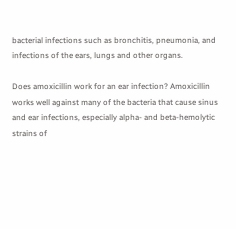bacterial infections such as bronchitis, pneumonia, and infections of the ears, lungs and other organs.

Does amoxicillin work for an ear infection? Amoxicillin works well against many of the bacteria that cause sinus and ear infections, especially alpha- and beta-hemolytic strains of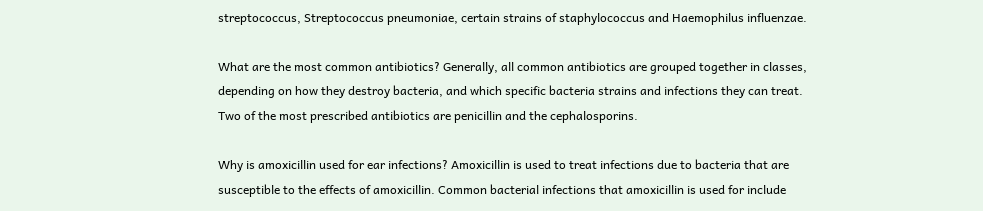streptococcus, Streptococcus pneumoniae, certain strains of staphylococcus and Haemophilus influenzae.

What are the most common antibiotics? Generally, all common antibiotics are grouped together in classes, depending on how they destroy bacteria, and which specific bacteria strains and infections they can treat. Two of the most prescribed antibiotics are penicillin and the cephalosporins.

Why is amoxicillin used for ear infections? Amoxicillin is used to treat infections due to bacteria that are susceptible to the effects of amoxicillin. Common bacterial infections that amoxicillin is used for include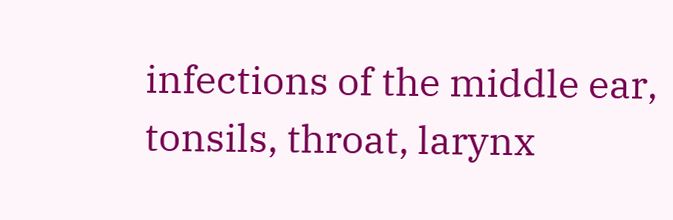infections of the middle ear, tonsils, throat, larynx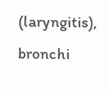(laryngitis), bronchi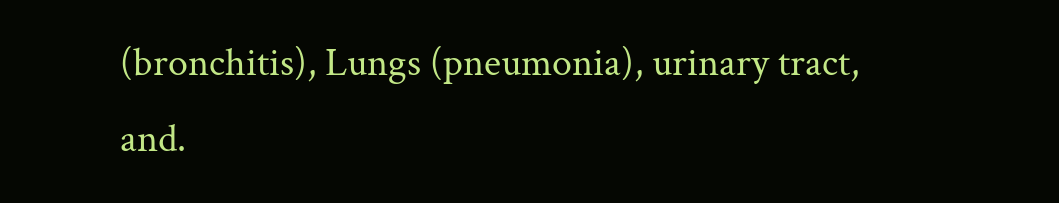(bronchitis), Lungs (pneumonia), urinary tract, and.